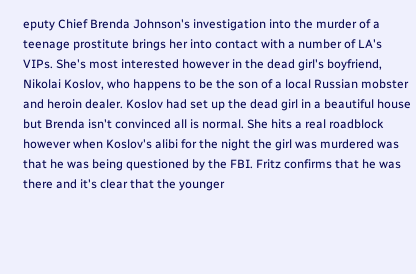eputy Chief Brenda Johnson's investigation into the murder of a teenage prostitute brings her into contact with a number of LA's VIPs. She's most interested however in the dead girl's boyfriend, Nikolai Koslov, who happens to be the son of a local Russian mobster and heroin dealer. Koslov had set up the dead girl in a beautiful house but Brenda isn't convinced all is normal. She hits a real roadblock however when Koslov's alibi for the night the girl was murdered was that he was being questioned by the FBI. Fritz confirms that he was there and it's clear that the younger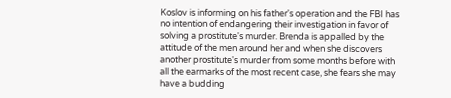Koslov is informing on his father's operation and the FBI has no intention of endangering their investigation in favor of solving a prostitute's murder. Brenda is appalled by the attitude of the men around her and when she discovers another prostitute's murder from some months before with all the earmarks of the most recent case, she fears she may have a budding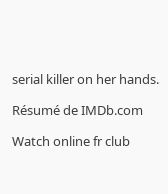serial killer on her hands.

Résumé de IMDb.com

Watch online fr club